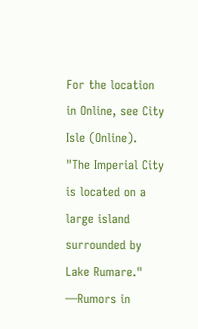For the location in Online, see City Isle (Online).
"The Imperial City is located on a large island surrounded by Lake Rumare."
―Rumors in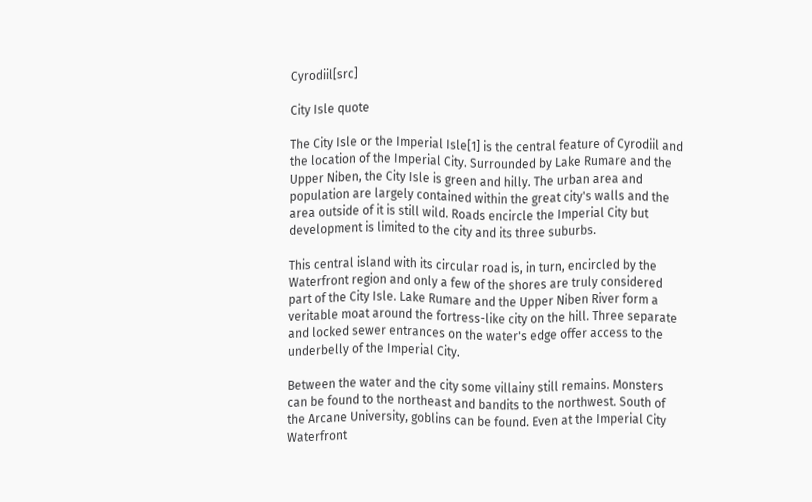Cyrodiil[src]

City Isle quote

The City Isle or the Imperial Isle[1] is the central feature of Cyrodiil and the location of the Imperial City. Surrounded by Lake Rumare and the Upper Niben, the City Isle is green and hilly. The urban area and population are largely contained within the great city's walls and the area outside of it is still wild. Roads encircle the Imperial City but development is limited to the city and its three suburbs.

This central island with its circular road is, in turn, encircled by the Waterfront region and only a few of the shores are truly considered part of the City Isle. Lake Rumare and the Upper Niben River form a veritable moat around the fortress-like city on the hill. Three separate and locked sewer entrances on the water's edge offer access to the underbelly of the Imperial City.

Between the water and the city some villainy still remains. Monsters can be found to the northeast and bandits to the northwest. South of the Arcane University, goblins can be found. Even at the Imperial City Waterfront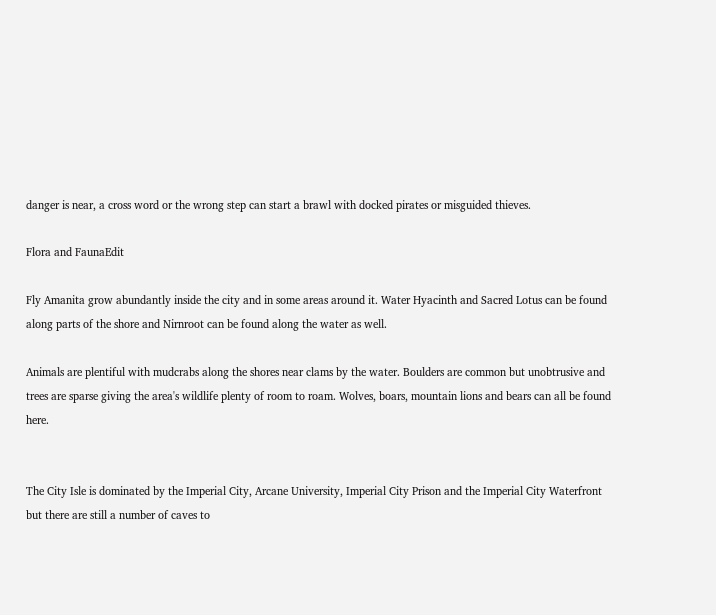danger is near, a cross word or the wrong step can start a brawl with docked pirates or misguided thieves.

Flora and FaunaEdit

Fly Amanita grow abundantly inside the city and in some areas around it. Water Hyacinth and Sacred Lotus can be found along parts of the shore and Nirnroot can be found along the water as well.

Animals are plentiful with mudcrabs along the shores near clams by the water. Boulders are common but unobtrusive and trees are sparse giving the area's wildlife plenty of room to roam. Wolves, boars, mountain lions and bears can all be found here.


The City Isle is dominated by the Imperial City, Arcane University, Imperial City Prison and the Imperial City Waterfront but there are still a number of caves to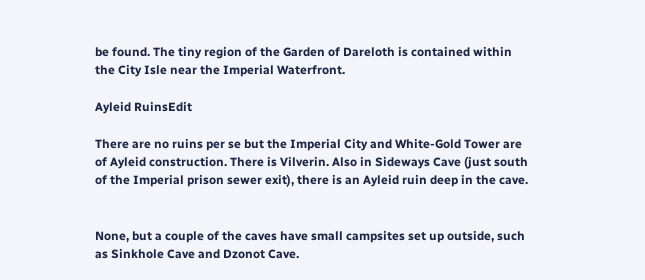be found. The tiny region of the Garden of Dareloth is contained within the City Isle near the Imperial Waterfront.

Ayleid RuinsEdit

There are no ruins per se but the Imperial City and White-Gold Tower are of Ayleid construction. There is Vilverin. Also in Sideways Cave (just south of the Imperial prison sewer exit), there is an Ayleid ruin deep in the cave.


None, but a couple of the caves have small campsites set up outside, such as Sinkhole Cave and Dzonot Cave.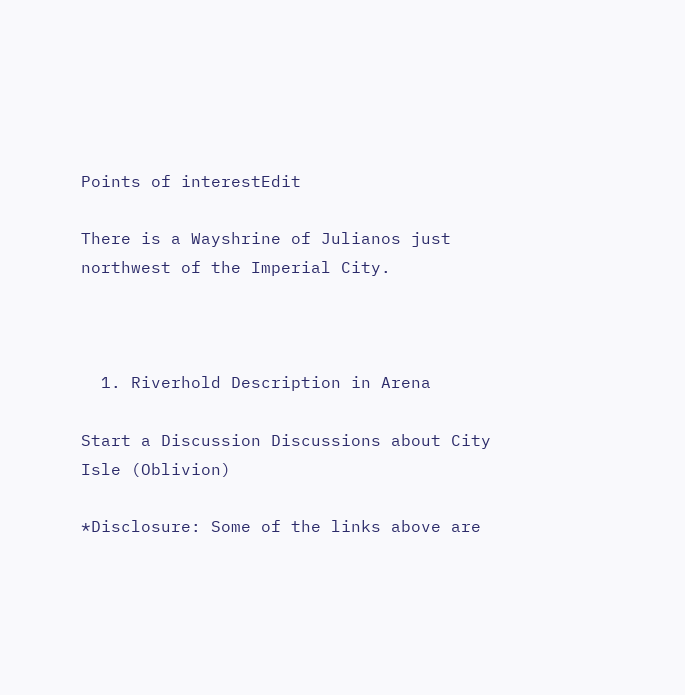Points of interestEdit

There is a Wayshrine of Julianos just northwest of the Imperial City.



  1. Riverhold Description in Arena

Start a Discussion Discussions about City Isle (Oblivion)

*Disclosure: Some of the links above are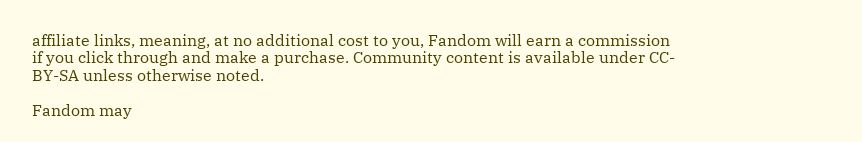affiliate links, meaning, at no additional cost to you, Fandom will earn a commission if you click through and make a purchase. Community content is available under CC-BY-SA unless otherwise noted.

Fandom may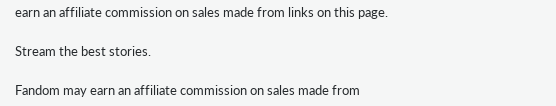earn an affiliate commission on sales made from links on this page.

Stream the best stories.

Fandom may earn an affiliate commission on sales made from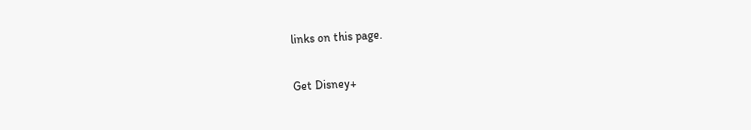links on this page.

Get Disney+